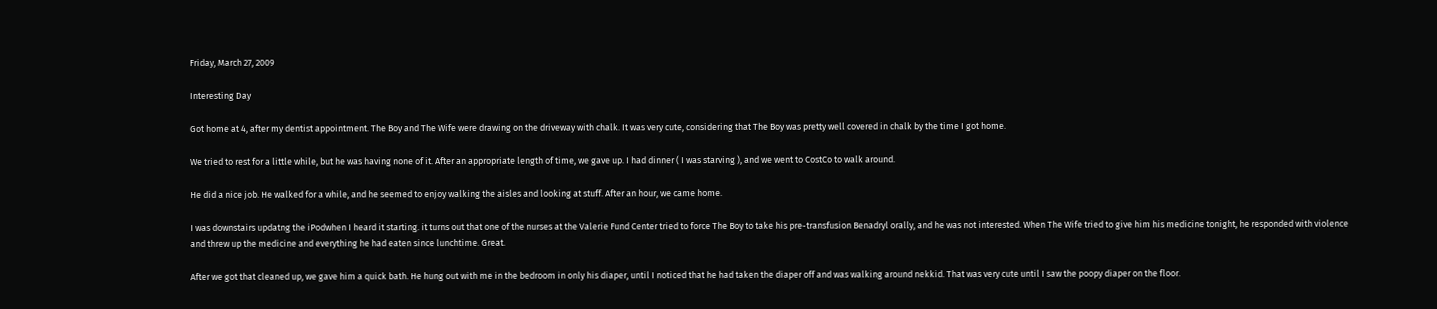Friday, March 27, 2009

Interesting Day

Got home at 4, after my dentist appointment. The Boy and The Wife were drawing on the driveway with chalk. It was very cute, considering that The Boy was pretty well covered in chalk by the time I got home.

We tried to rest for a little while, but he was having none of it. After an appropriate length of time, we gave up. I had dinner ( I was starving ), and we went to CostCo to walk around.

He did a nice job. He walked for a while, and he seemed to enjoy walking the aisles and looking at stuff. After an hour, we came home.

I was downstairs updatng the iPodwhen I heard it starting. it turns out that one of the nurses at the Valerie Fund Center tried to force The Boy to take his pre-transfusion Benadryl orally, and he was not interested. When The Wife tried to give him his medicine tonight, he responded with violence and threw up the medicine and everything he had eaten since lunchtime. Great.

After we got that cleaned up, we gave him a quick bath. He hung out with me in the bedroom in only his diaper, until I noticed that he had taken the diaper off and was walking around nekkid. That was very cute until I saw the poopy diaper on the floor.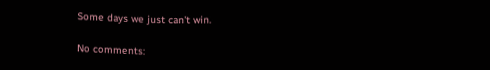Some days we just can't win.

No comments: